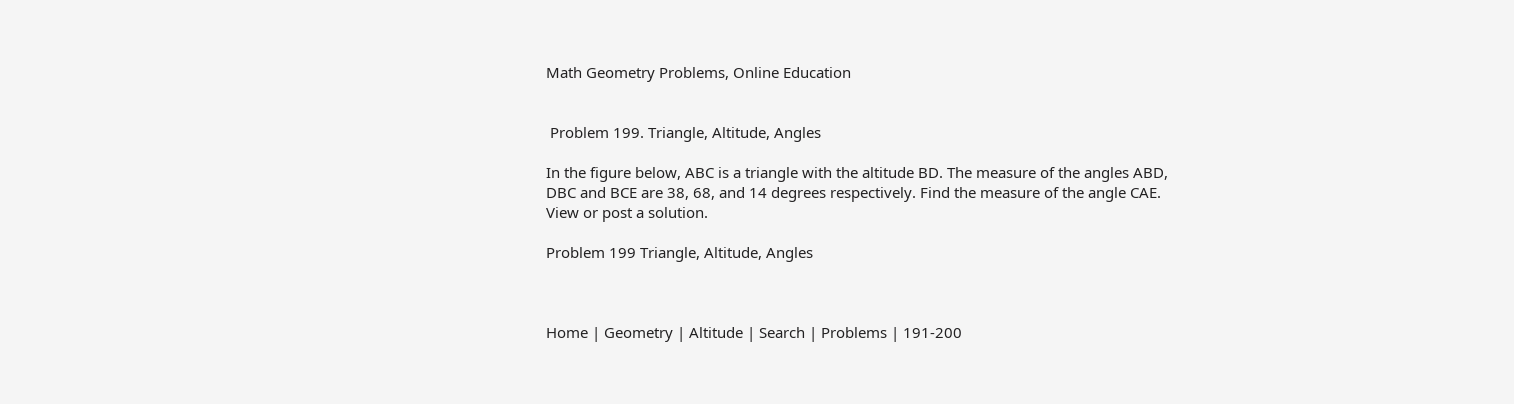Math Geometry Problems, Online Education


 Problem 199. Triangle, Altitude, Angles

In the figure below, ABC is a triangle with the altitude BD. The measure of the angles ABD, DBC and BCE are 38, 68, and 14 degrees respectively. Find the measure of the angle CAE. View or post a solution.

Problem 199 Triangle, Altitude, Angles



Home | Geometry | Altitude | Search | Problems | 191-200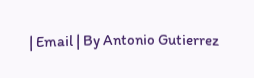| Email | By Antonio Gutierrez